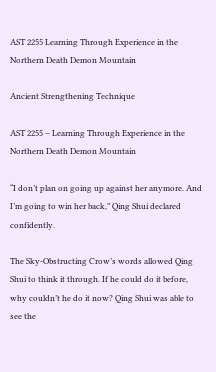AST 2255 Learning Through Experience in the Northern Death Demon Mountain

Ancient Strengthening Technique

AST 2255 – Learning Through Experience in the Northern Death Demon Mountain

“I don’t plan on going up against her anymore. And I’m going to win her back,” Qing Shui declared confidently.

The Sky-Obstructing Crow’s words allowed Qing Shui to think it through. If he could do it before, why couldn’t he do it now? Qing Shui was able to see the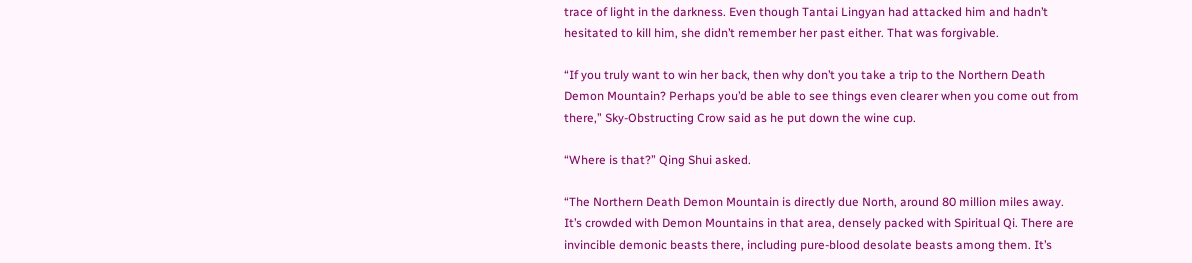trace of light in the darkness. Even though Tantai Lingyan had attacked him and hadn’t hesitated to kill him, she didn’t remember her past either. That was forgivable.

“If you truly want to win her back, then why don’t you take a trip to the Northern Death Demon Mountain? Perhaps you’d be able to see things even clearer when you come out from there,” Sky-Obstructing Crow said as he put down the wine cup.

“Where is that?” Qing Shui asked.

“The Northern Death Demon Mountain is directly due North, around 80 million miles away. It’s crowded with Demon Mountains in that area, densely packed with Spiritual Qi. There are invincible demonic beasts there, including pure-blood desolate beasts among them. It’s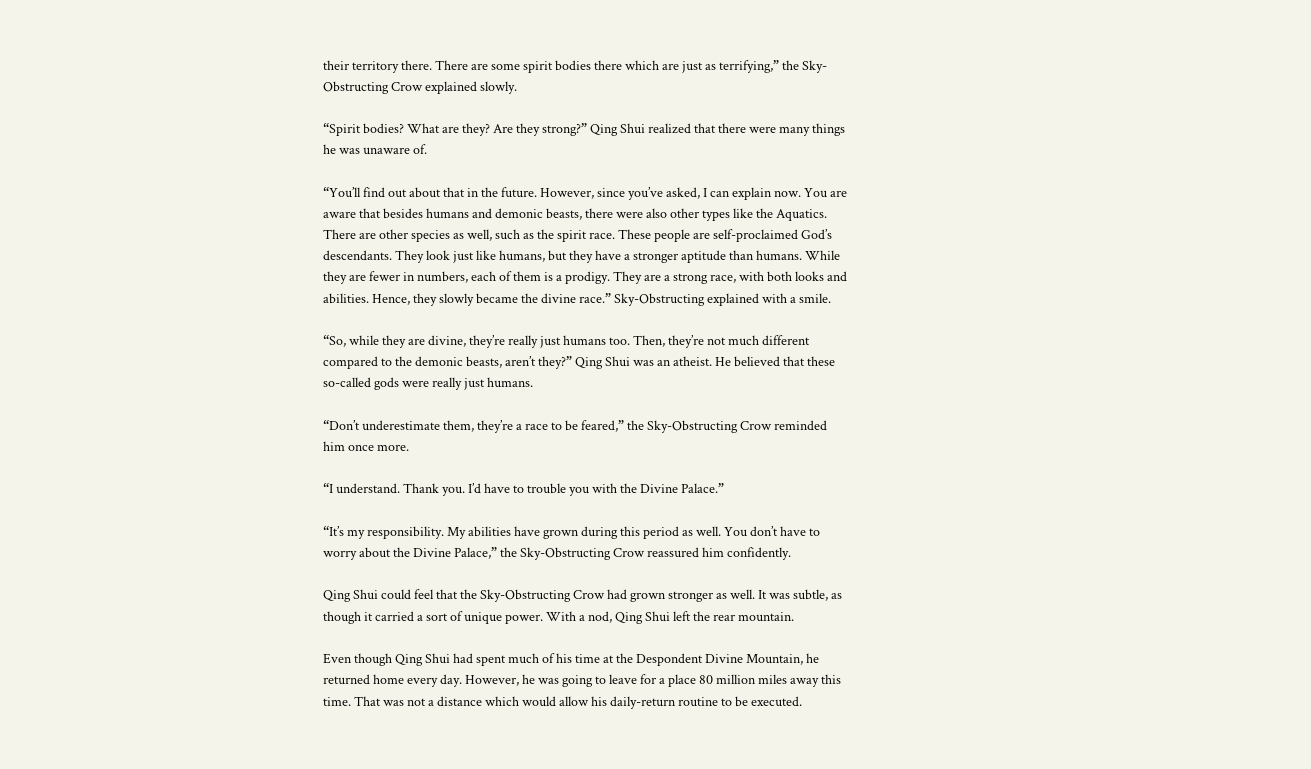their territory there. There are some spirit bodies there which are just as terrifying,” the Sky-Obstructing Crow explained slowly.

“Spirit bodies? What are they? Are they strong?” Qing Shui realized that there were many things he was unaware of.

“You’ll find out about that in the future. However, since you’ve asked, I can explain now. You are aware that besides humans and demonic beasts, there were also other types like the Aquatics. There are other species as well, such as the spirit race. These people are self-proclaimed God’s descendants. They look just like humans, but they have a stronger aptitude than humans. While they are fewer in numbers, each of them is a prodigy. They are a strong race, with both looks and abilities. Hence, they slowly became the divine race.” Sky-Obstructing explained with a smile.

“So, while they are divine, they’re really just humans too. Then, they’re not much different compared to the demonic beasts, aren’t they?” Qing Shui was an atheist. He believed that these so-called gods were really just humans.

“Don’t underestimate them, they’re a race to be feared,” the Sky-Obstructing Crow reminded him once more.

“I understand. Thank you. I’d have to trouble you with the Divine Palace.”

“It’s my responsibility. My abilities have grown during this period as well. You don’t have to worry about the Divine Palace,” the Sky-Obstructing Crow reassured him confidently.

Qing Shui could feel that the Sky-Obstructing Crow had grown stronger as well. It was subtle, as though it carried a sort of unique power. With a nod, Qing Shui left the rear mountain.

Even though Qing Shui had spent much of his time at the Despondent Divine Mountain, he returned home every day. However, he was going to leave for a place 80 million miles away this time. That was not a distance which would allow his daily-return routine to be executed.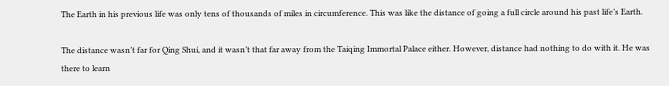The Earth in his previous life was only tens of thousands of miles in circumference. This was like the distance of going a full circle around his past life’s Earth.

The distance wasn’t far for Qing Shui, and it wasn’t that far away from the Taiqing Immortal Palace either. However, distance had nothing to do with it. He was there to learn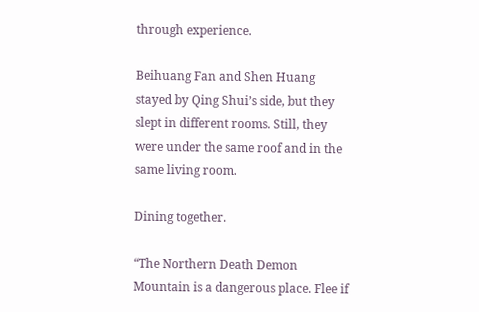through experience.

Beihuang Fan and Shen Huang stayed by Qing Shui’s side, but they slept in different rooms. Still, they were under the same roof and in the same living room.

Dining together.

“The Northern Death Demon Mountain is a dangerous place. Flee if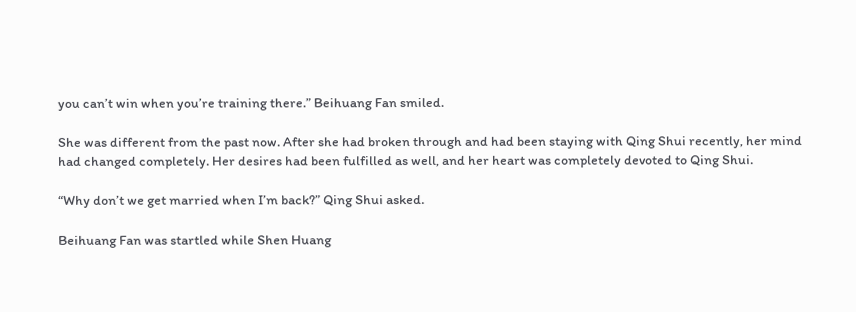you can’t win when you’re training there.” Beihuang Fan smiled.

She was different from the past now. After she had broken through and had been staying with Qing Shui recently, her mind had changed completely. Her desires had been fulfilled as well, and her heart was completely devoted to Qing Shui.

“Why don’t we get married when I’m back?” Qing Shui asked.

Beihuang Fan was startled while Shen Huang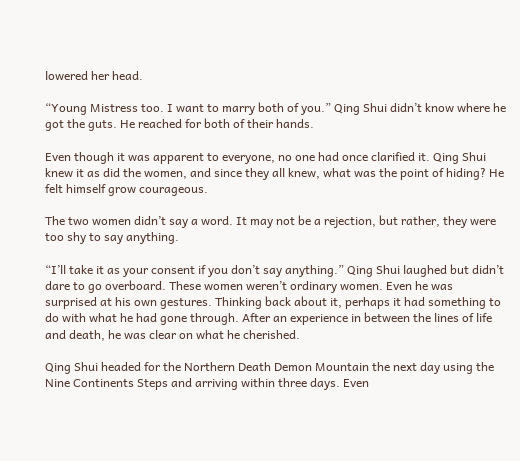lowered her head.

“Young Mistress too. I want to marry both of you.” Qing Shui didn’t know where he got the guts. He reached for both of their hands.

Even though it was apparent to everyone, no one had once clarified it. Qing Shui knew it as did the women, and since they all knew, what was the point of hiding? He felt himself grow courageous.

The two women didn’t say a word. It may not be a rejection, but rather, they were too shy to say anything.

“I’ll take it as your consent if you don’t say anything.” Qing Shui laughed but didn’t dare to go overboard. These women weren’t ordinary women. Even he was surprised at his own gestures. Thinking back about it, perhaps it had something to do with what he had gone through. After an experience in between the lines of life and death, he was clear on what he cherished.

Qing Shui headed for the Northern Death Demon Mountain the next day using the Nine Continents Steps and arriving within three days. Even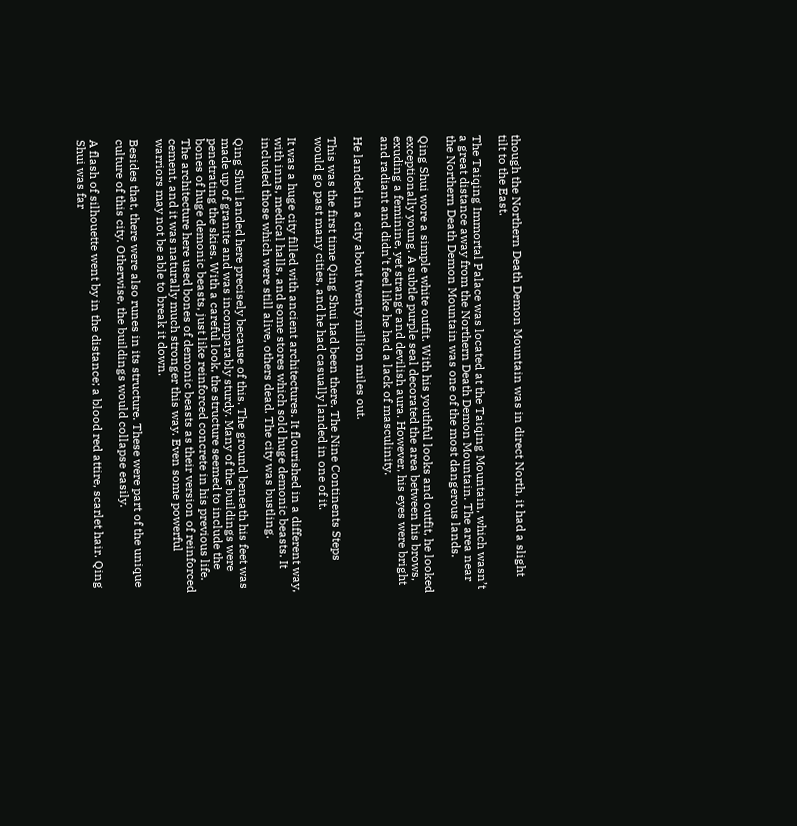though the Northern Death Demon Mountain was in direct North, it had a slight tilt to the East.

The Taiqing Immortal Palace was located at the Taiqing Mountain, which wasn’t a great distance away from the Northern Death Demon Mountain. The area near the Northern Death Demon Mountain was one of the most dangerous lands.

Qing Shui wore a simple white outfit. With his youthful looks and outfit, he looked exceptionally young. A subtle purple seal decorated the area between his brows, exuding a feminine, yet strange and devilish aura. However, his eyes were bright and radiant and didn’t feel like he had a lack of masculinity.

He landed in a city about twenty million miles out.

This was the first time Qing Shui had been there. The Nine Continents Steps would go past many cities, and he had casually landed in one of it.

It was a huge city filled with ancient architectures. It flourished in a different way, with inns, medical halls, and some stores which sold huge demonic beasts. It included those which were still alive, others dead. The city was bustling.

Qing Shui landed here precisely because of this. The ground beneath his feet was made up of granite and was incomparably sturdy. Many of the buildings were penetrating the skies. With a careful look, the structure seemed to include the bones of huge demonic beasts, just like reinforced concrete in his previous life. The architecture here used bones of demonic beasts as their version of reinforced cement, and it was naturally much stronger this way. Even some powerful warriors may not be able to break it down.

Besides that, there were also runes in its structure. These were part of the unique culture of this city. Otherwise, the buildings would collapse easily.

A flash of silhouette went by in the distance; a blood red attire, scarlet hair. Qing Shui was far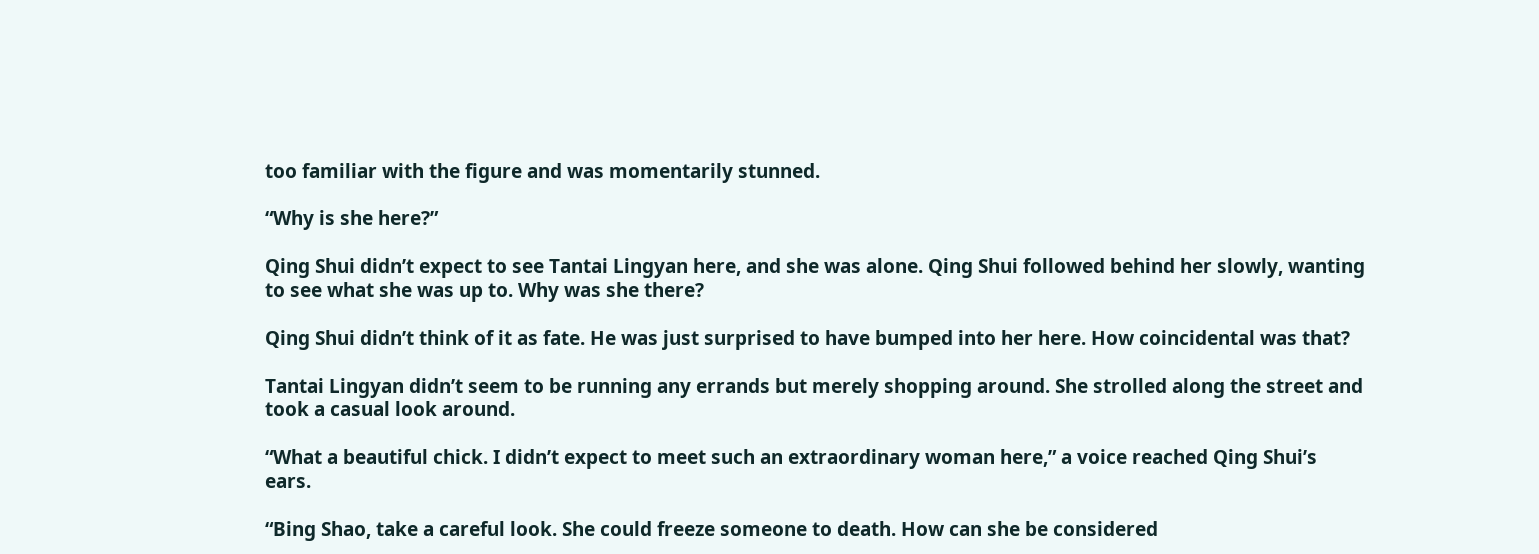too familiar with the figure and was momentarily stunned.

“Why is she here?”

Qing Shui didn’t expect to see Tantai Lingyan here, and she was alone. Qing Shui followed behind her slowly, wanting to see what she was up to. Why was she there?

Qing Shui didn’t think of it as fate. He was just surprised to have bumped into her here. How coincidental was that?

Tantai Lingyan didn’t seem to be running any errands but merely shopping around. She strolled along the street and took a casual look around.

“What a beautiful chick. I didn’t expect to meet such an extraordinary woman here,” a voice reached Qing Shui’s ears.

“Bing Shao, take a careful look. She could freeze someone to death. How can she be considered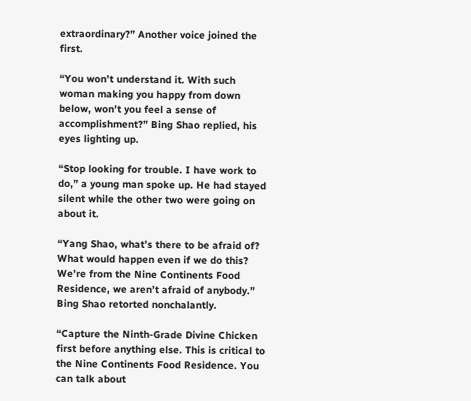extraordinary?” Another voice joined the first.

“You won’t understand it. With such woman making you happy from down below, won’t you feel a sense of accomplishment?” Bing Shao replied, his eyes lighting up.

“Stop looking for trouble. I have work to do,” a young man spoke up. He had stayed silent while the other two were going on about it.

“Yang Shao, what’s there to be afraid of? What would happen even if we do this? We’re from the Nine Continents Food Residence, we aren’t afraid of anybody.” Bing Shao retorted nonchalantly.

“Capture the Ninth-Grade Divine Chicken first before anything else. This is critical to the Nine Continents Food Residence. You can talk about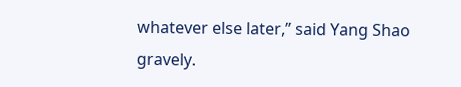whatever else later,” said Yang Shao gravely.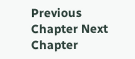Previous Chapter Next Chapter